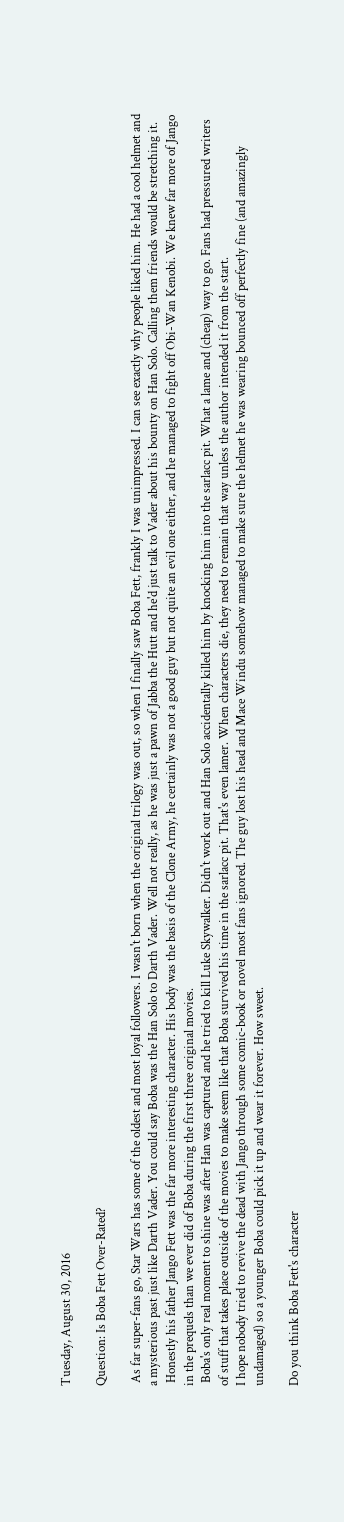Tuesday, August 30, 2016

Question: Is Boba Fett Over-Rated?

 As far super-fans go, Star Wars has some of the oldest and most loyal followers. I wasn't born when the original trilogy was out, so when I finally saw Boba Fett, frankly I was unimpressed. I can see exactly why people liked him. He had a cool helmet and a mysterious past just like Darth Vader. You could say Boba was the Han Solo to Darth Vader. Well not really, as he was just a pawn of Jabba the Hutt and he'd just talk to Vader about his bounty on Han Solo. Calling them friends would be stretching it.
 Honestly his father Jango Fett was the far more interesting character. His body was the basis of the Clone Army, he certainly was not a good guy but not quite an evil one either, and he managed to fight off Obi-Wan Kenobi. We knew far more of Jango in the prequels than we ever did of Boba during the first three original movies.
 Boba's only real moment to shine was after Han was captured and he tried to kill Luke Skywalker. Didn't work out and Han Solo accidentally killed him by knocking him into the sarlacc pit. What a lame and (cheap) way to go. Fans had pressured writers of stuff that takes place outside of the movies to make seem like that Boba survived his time in the sarlacc pit. That's even lamer. When characters die, they need to remain that way unless the author intended it from the start.
I hope nobody tried to revive the dead with Jango through some comic-book or novel most fans ignored. The guy lost his head and Mace Windu somehow managed to make sure the helmet he was wearing bounced off perfectly fine (and amazingly undamaged) so a younger Boba could pick it up and wear it forever. How sweet.

Do you think Boba Fett's character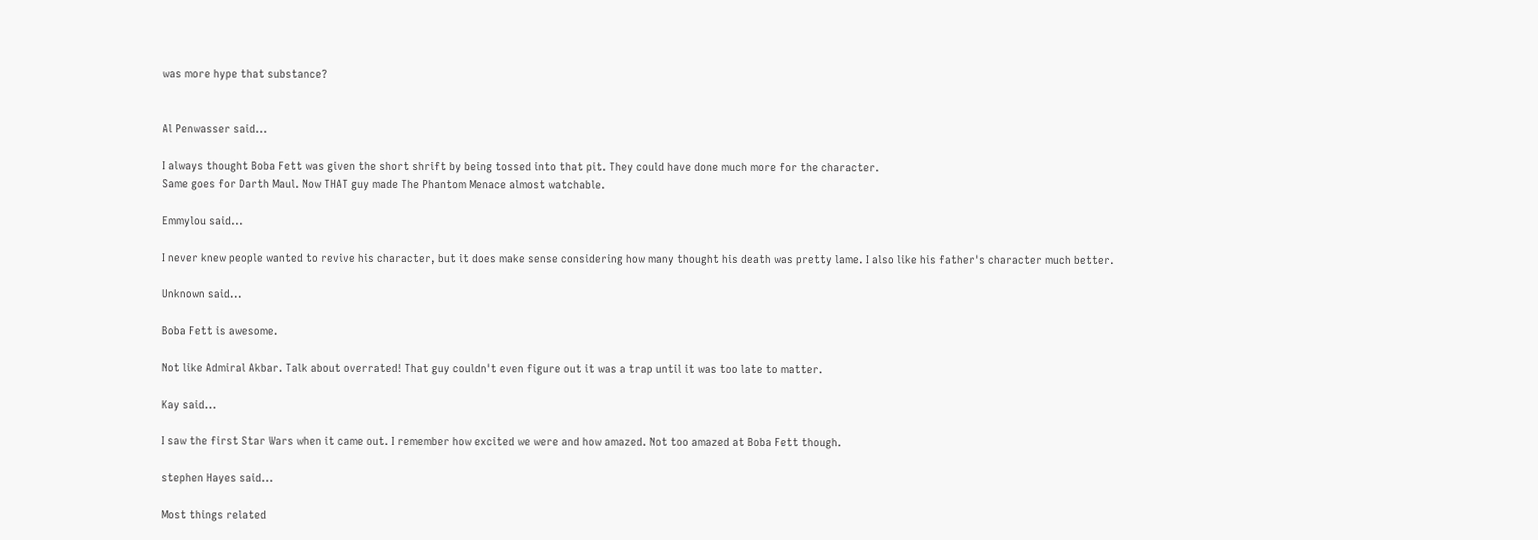was more hype that substance?


Al Penwasser said...

I always thought Boba Fett was given the short shrift by being tossed into that pit. They could have done much more for the character.
Same goes for Darth Maul. Now THAT guy made The Phantom Menace almost watchable.

Emmylou said...

I never knew people wanted to revive his character, but it does make sense considering how many thought his death was pretty lame. I also like his father's character much better.

Unknown said...

Boba Fett is awesome.

Not like Admiral Akbar. Talk about overrated! That guy couldn't even figure out it was a trap until it was too late to matter.

Kay said...

I saw the first Star Wars when it came out. I remember how excited we were and how amazed. Not too amazed at Boba Fett though.

stephen Hayes said...

Most things related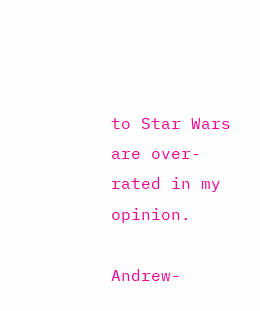to Star Wars are over-rated in my opinion.

Andrew-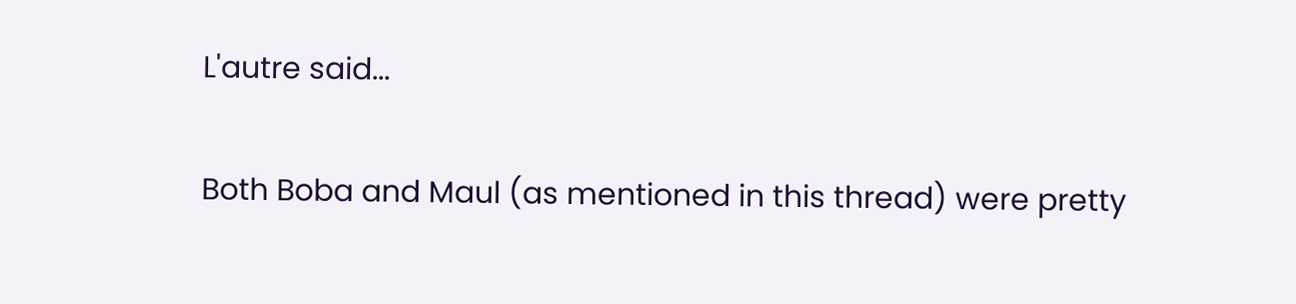L'autre said...

Both Boba and Maul (as mentioned in this thread) were pretty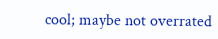cool; maybe not overrated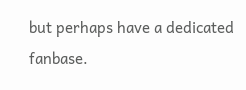but perhaps have a dedicated fanbase.